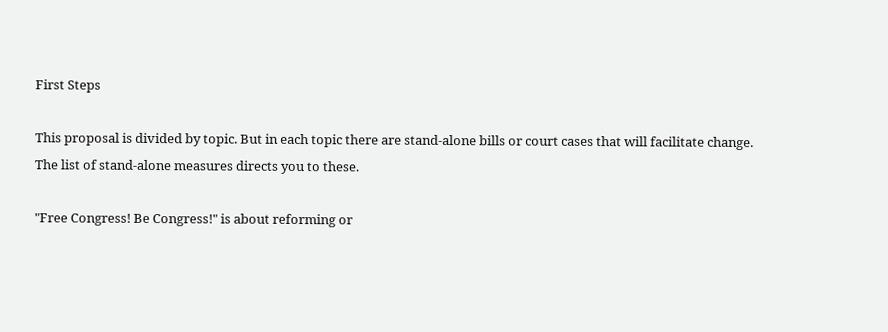First Steps

This proposal is divided by topic. But in each topic there are stand-alone bills or court cases that will facilitate change. The list of stand-alone measures directs you to these.

"Free Congress! Be Congress!" is about reforming or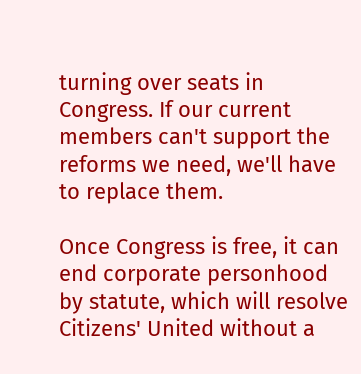turning over seats in Congress. If our current members can't support the reforms we need, we'll have to replace them.

Once Congress is free, it can end corporate personhood by statute, which will resolve Citizens' United without a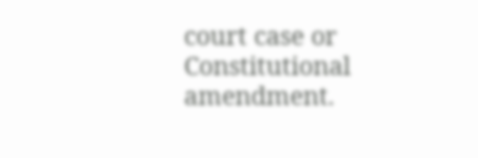court case or Constitutional amendment.